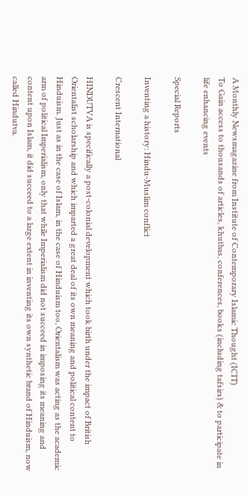A Monthly Newsmagazine from Institute of Contemporary Islamic Thought (ICIT)
To Gain access to thousands of articles, khutbas, conferences, books (including tafsirs) & to participate in life enhancing events

Special Reports

Inventing a history: Hindu-Muslim conflict

Crescent International

HINDUTVA is specifically a post-colonial development which took birth under the impact of British Orientalist scholarship and which imparted a great deal of its own meaning and political content to Hinduism. Just as in the case of Islam, in the case of Hinduism too, Orientalism was acting as the academic arm of political Imperialism, only that while Imperialism did not succeed in imposing its meaning and content upon Islam, it did succeed to a large extent in inventing its own synthetic brand of Hinduism, now called Hindutva.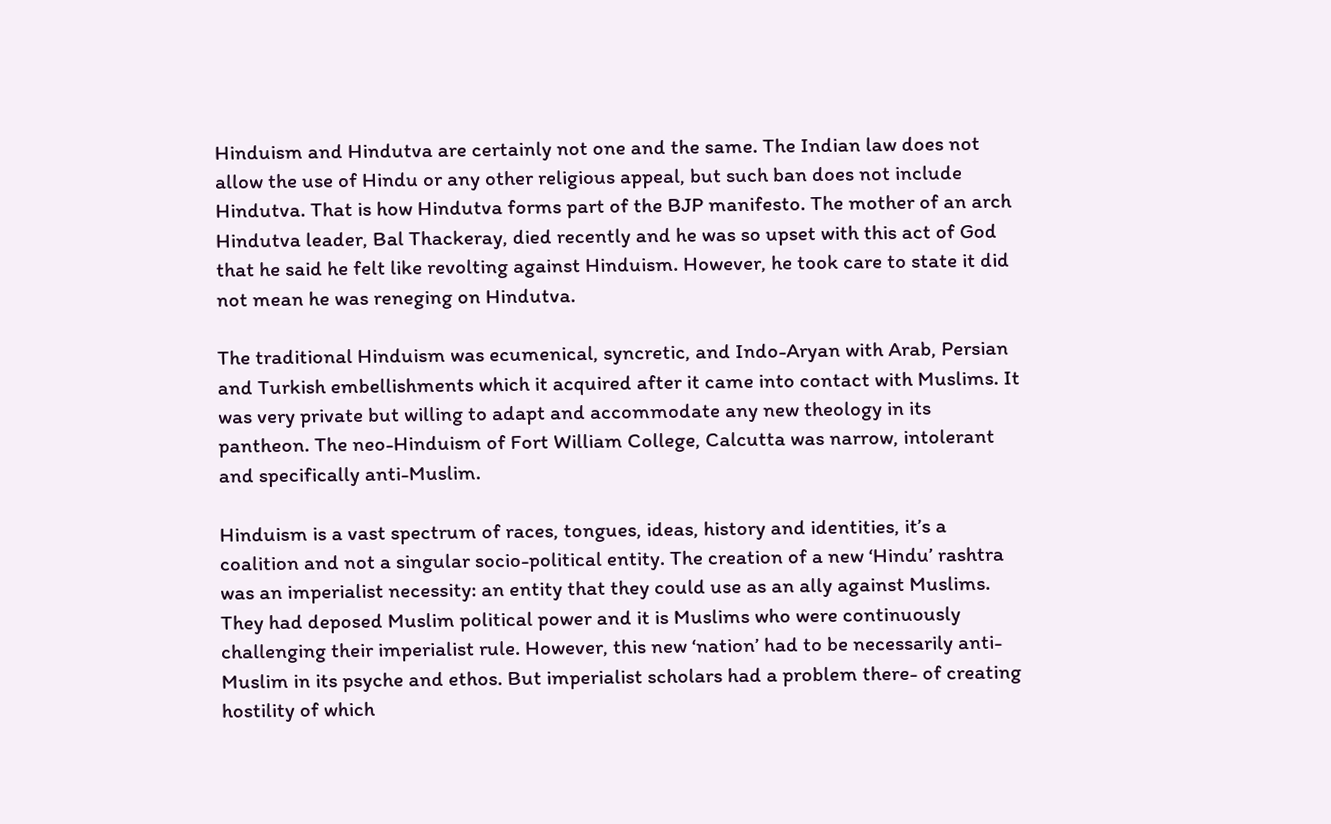Hinduism and Hindutva are certainly not one and the same. The Indian law does not allow the use of Hindu or any other religious appeal, but such ban does not include Hindutva. That is how Hindutva forms part of the BJP manifesto. The mother of an arch Hindutva leader, Bal Thackeray, died recently and he was so upset with this act of God that he said he felt like revolting against Hinduism. However, he took care to state it did not mean he was reneging on Hindutva.

The traditional Hinduism was ecumenical, syncretic, and Indo-Aryan with Arab, Persian and Turkish embellishments which it acquired after it came into contact with Muslims. It was very private but willing to adapt and accommodate any new theology in its pantheon. The neo-Hinduism of Fort William College, Calcutta was narrow, intolerant and specifically anti-Muslim.

Hinduism is a vast spectrum of races, tongues, ideas, history and identities, it’s a coalition and not a singular socio-political entity. The creation of a new ‘Hindu’ rashtra was an imperialist necessity: an entity that they could use as an ally against Muslims. They had deposed Muslim political power and it is Muslims who were continuously challenging their imperialist rule. However, this new ‘nation’ had to be necessarily anti-Muslim in its psyche and ethos. But imperialist scholars had a problem there- of creating hostility of which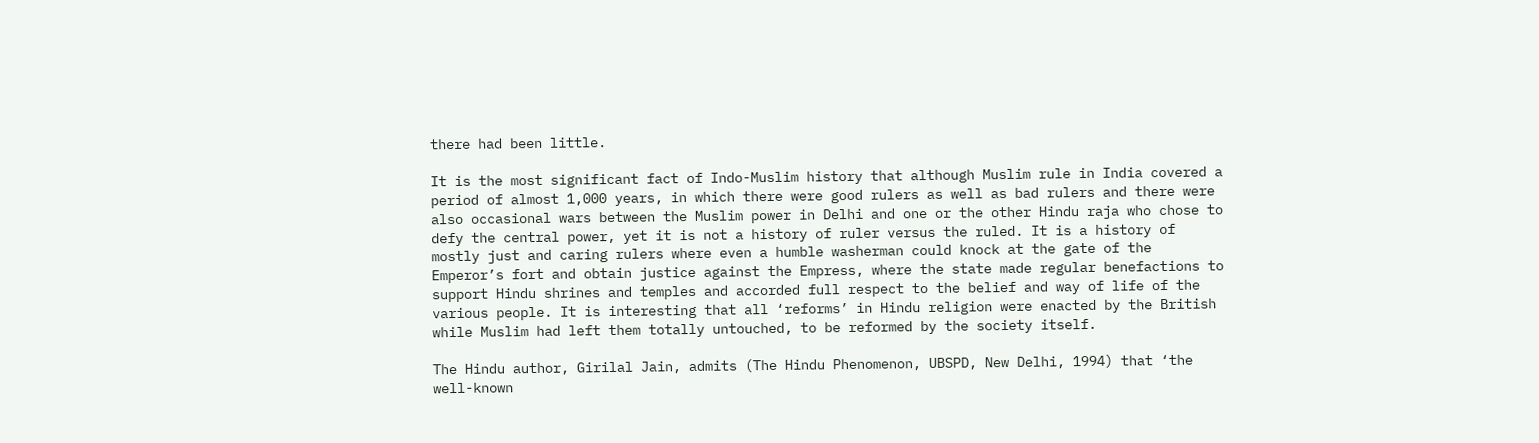there had been little.

It is the most significant fact of Indo-Muslim history that although Muslim rule in India covered a period of almost 1,000 years, in which there were good rulers as well as bad rulers and there were also occasional wars between the Muslim power in Delhi and one or the other Hindu raja who chose to defy the central power, yet it is not a history of ruler versus the ruled. It is a history of mostly just and caring rulers where even a humble washerman could knock at the gate of the Emperor’s fort and obtain justice against the Empress, where the state made regular benefactions to support Hindu shrines and temples and accorded full respect to the belief and way of life of the various people. It is interesting that all ‘reforms’ in Hindu religion were enacted by the British while Muslim had left them totally untouched, to be reformed by the society itself.

The Hindu author, Girilal Jain, admits (The Hindu Phenomenon, UBSPD, New Delhi, 1994) that ‘the well-known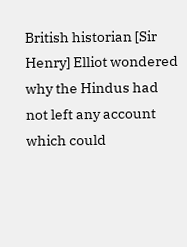British historian [Sir Henry] Elliot wondered why the Hindus had not left any account which could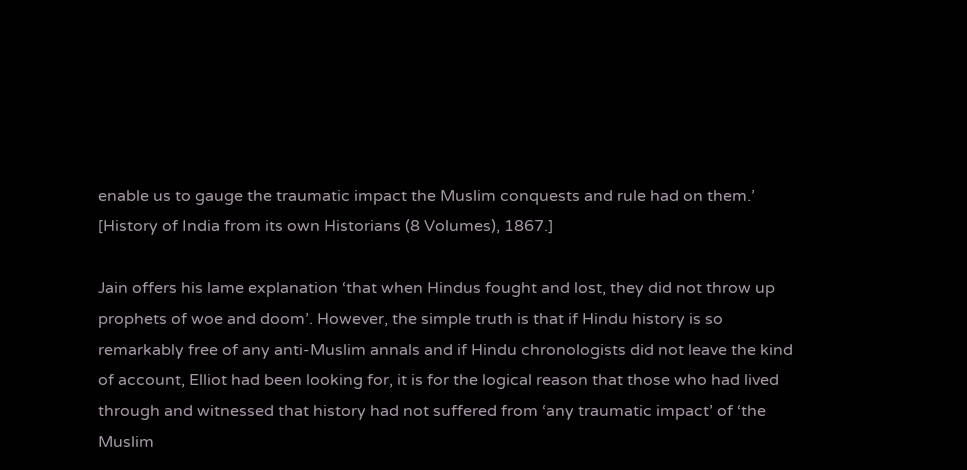enable us to gauge the traumatic impact the Muslim conquests and rule had on them.’ [History of India from its own Historians (8 Volumes), 1867.]

Jain offers his lame explanation ‘that when Hindus fought and lost, they did not throw up prophets of woe and doom’. However, the simple truth is that if Hindu history is so remarkably free of any anti-Muslim annals and if Hindu chronologists did not leave the kind of account, Elliot had been looking for, it is for the logical reason that those who had lived through and witnessed that history had not suffered from ‘any traumatic impact’ of ‘the Muslim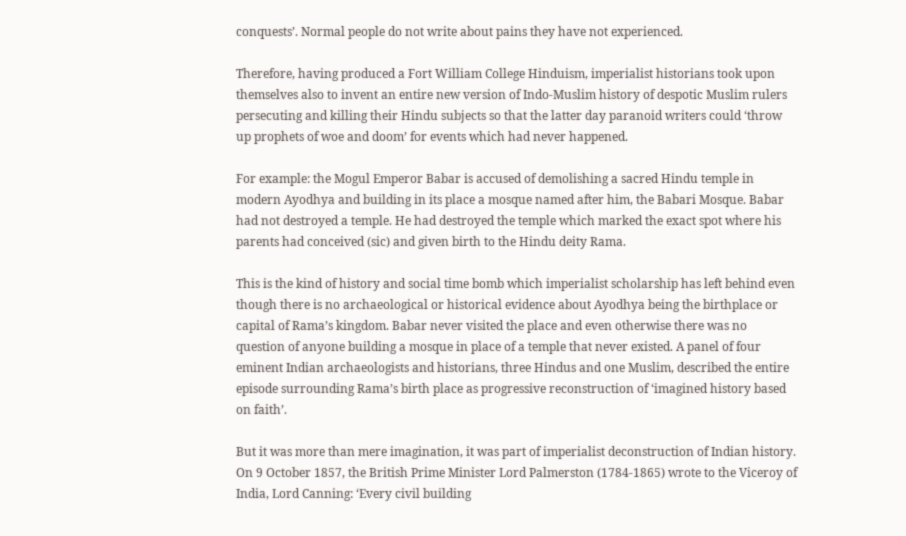conquests’. Normal people do not write about pains they have not experienced.

Therefore, having produced a Fort William College Hinduism, imperialist historians took upon themselves also to invent an entire new version of Indo-Muslim history of despotic Muslim rulers persecuting and killing their Hindu subjects so that the latter day paranoid writers could ‘throw up prophets of woe and doom’ for events which had never happened.

For example: the Mogul Emperor Babar is accused of demolishing a sacred Hindu temple in modern Ayodhya and building in its place a mosque named after him, the Babari Mosque. Babar had not destroyed a temple. He had destroyed the temple which marked the exact spot where his parents had conceived (sic) and given birth to the Hindu deity Rama.

This is the kind of history and social time bomb which imperialist scholarship has left behind even though there is no archaeological or historical evidence about Ayodhya being the birthplace or capital of Rama’s kingdom. Babar never visited the place and even otherwise there was no question of anyone building a mosque in place of a temple that never existed. A panel of four eminent Indian archaeologists and historians, three Hindus and one Muslim, described the entire episode surrounding Rama’s birth place as progressive reconstruction of ‘imagined history based on faith’.

But it was more than mere imagination, it was part of imperialist deconstruction of Indian history. On 9 October 1857, the British Prime Minister Lord Palmerston (1784-1865) wrote to the Viceroy of India, Lord Canning: ‘Every civil building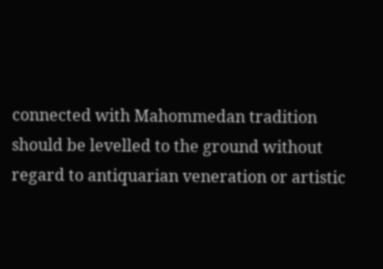connected with Mahommedan tradition should be levelled to the ground without regard to antiquarian veneration or artistic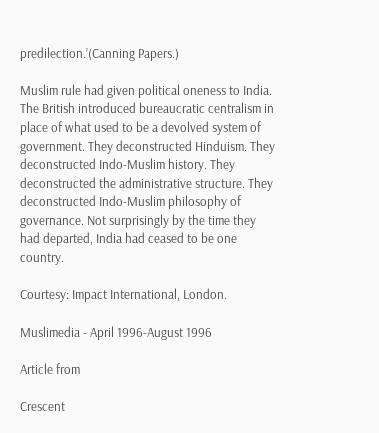predilection.’(Canning Papers.)

Muslim rule had given political oneness to India. The British introduced bureaucratic centralism in place of what used to be a devolved system of government. They deconstructed Hinduism. They deconstructed Indo-Muslim history. They deconstructed the administrative structure. They deconstructed Indo-Muslim philosophy of governance. Not surprisingly by the time they had departed, India had ceased to be one country.

Courtesy: Impact International, London.

Muslimedia - April 1996-August 1996

Article from

Crescent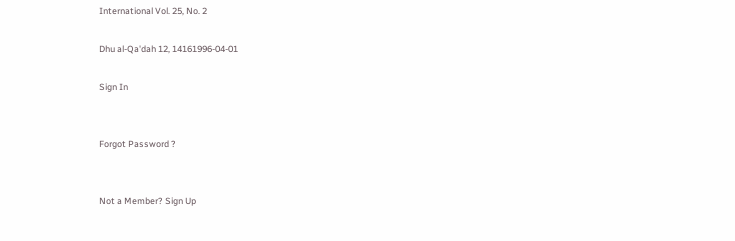International Vol. 25, No. 2

Dhu al-Qa'dah 12, 14161996-04-01

Sign In


Forgot Password ?


Not a Member? Sign Up